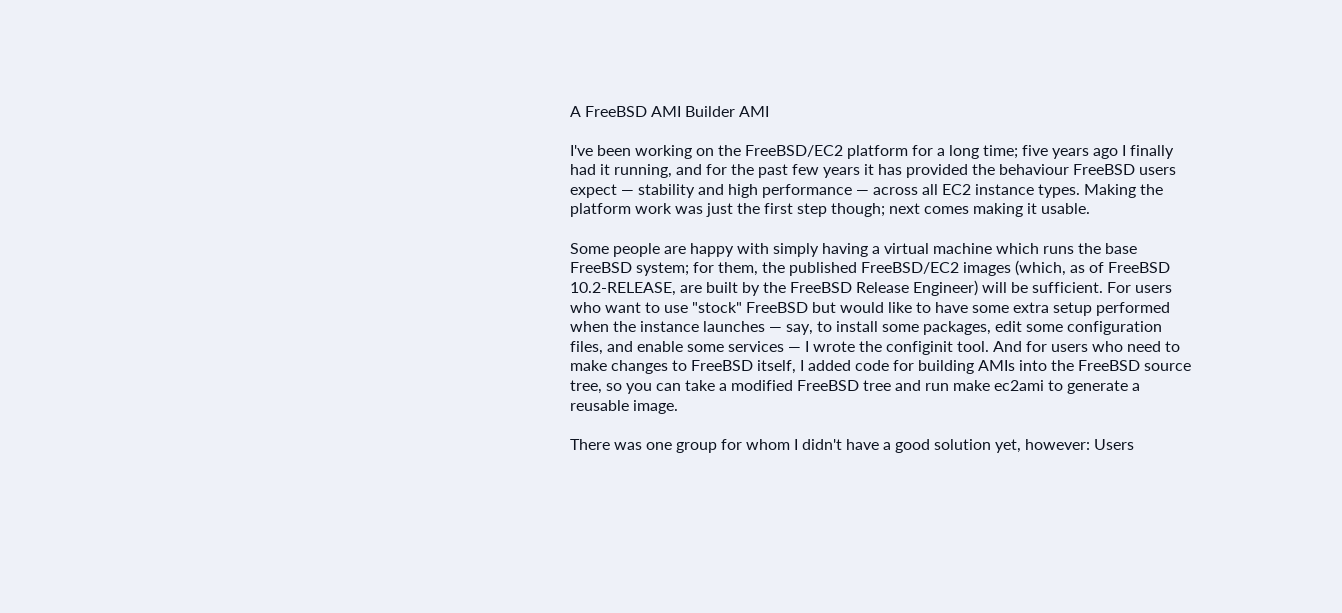A FreeBSD AMI Builder AMI

I've been working on the FreeBSD/EC2 platform for a long time; five years ago I finally had it running, and for the past few years it has provided the behaviour FreeBSD users expect — stability and high performance — across all EC2 instance types. Making the platform work was just the first step though; next comes making it usable.

Some people are happy with simply having a virtual machine which runs the base FreeBSD system; for them, the published FreeBSD/EC2 images (which, as of FreeBSD 10.2-RELEASE, are built by the FreeBSD Release Engineer) will be sufficient. For users who want to use "stock" FreeBSD but would like to have some extra setup performed when the instance launches — say, to install some packages, edit some configuration files, and enable some services — I wrote the configinit tool. And for users who need to make changes to FreeBSD itself, I added code for building AMIs into the FreeBSD source tree, so you can take a modified FreeBSD tree and run make ec2ami to generate a reusable image.

There was one group for whom I didn't have a good solution yet, however: Users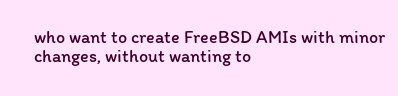who want to create FreeBSD AMIs with minor changes, without wanting to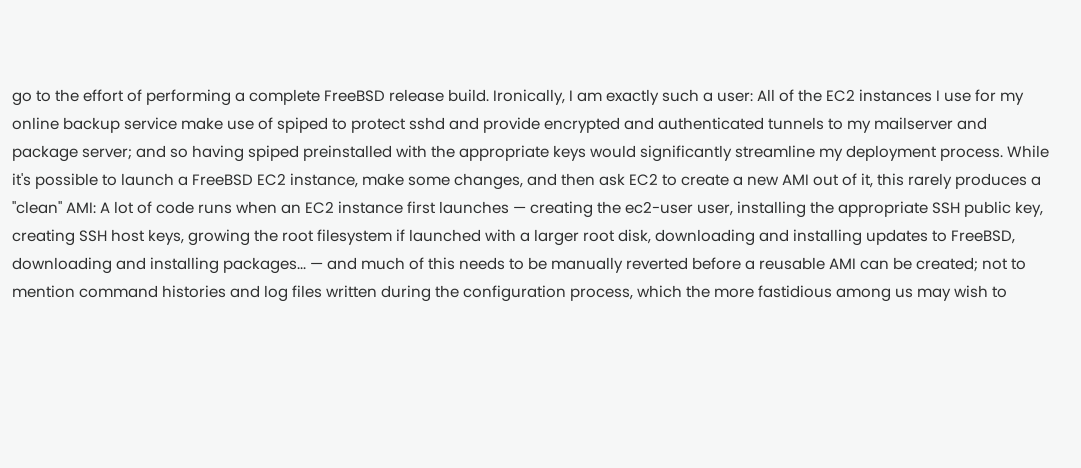go to the effort of performing a complete FreeBSD release build. Ironically, I am exactly such a user: All of the EC2 instances I use for my online backup service make use of spiped to protect sshd and provide encrypted and authenticated tunnels to my mailserver and package server; and so having spiped preinstalled with the appropriate keys would significantly streamline my deployment process. While it's possible to launch a FreeBSD EC2 instance, make some changes, and then ask EC2 to create a new AMI out of it, this rarely produces a "clean" AMI: A lot of code runs when an EC2 instance first launches — creating the ec2-user user, installing the appropriate SSH public key, creating SSH host keys, growing the root filesystem if launched with a larger root disk, downloading and installing updates to FreeBSD, downloading and installing packages... — and much of this needs to be manually reverted before a reusable AMI can be created; not to mention command histories and log files written during the configuration process, which the more fastidious among us may wish to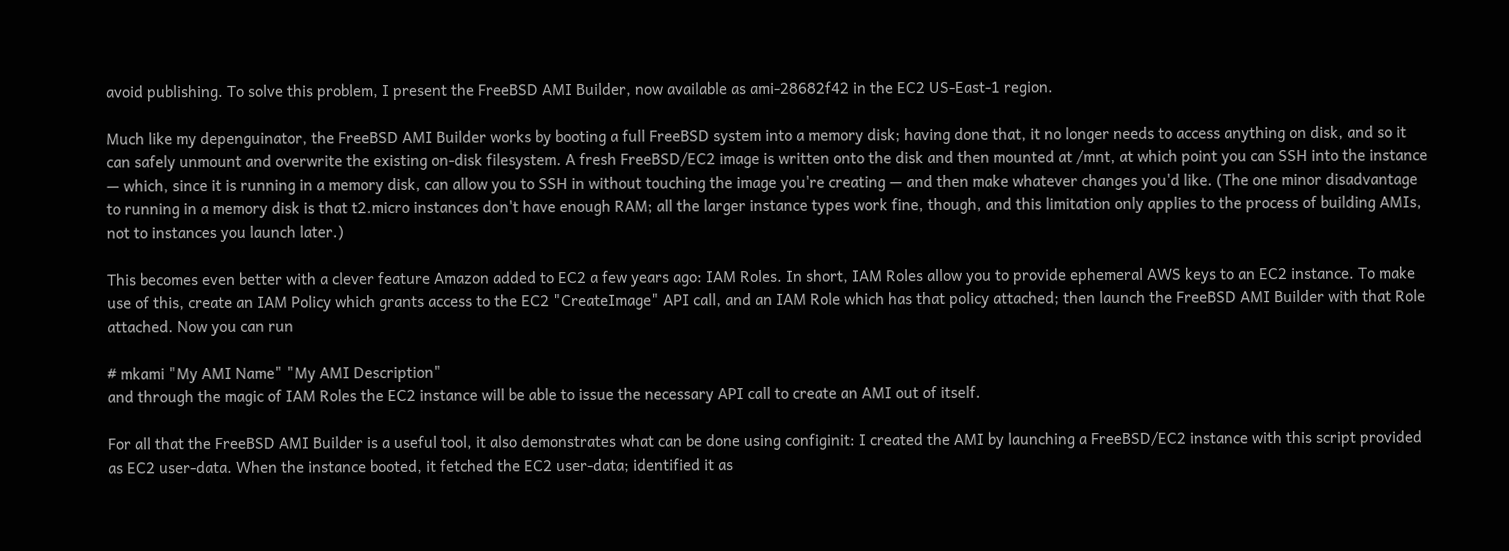avoid publishing. To solve this problem, I present the FreeBSD AMI Builder, now available as ami-28682f42 in the EC2 US-East-1 region.

Much like my depenguinator, the FreeBSD AMI Builder works by booting a full FreeBSD system into a memory disk; having done that, it no longer needs to access anything on disk, and so it can safely unmount and overwrite the existing on-disk filesystem. A fresh FreeBSD/EC2 image is written onto the disk and then mounted at /mnt, at which point you can SSH into the instance — which, since it is running in a memory disk, can allow you to SSH in without touching the image you're creating — and then make whatever changes you'd like. (The one minor disadvantage to running in a memory disk is that t2.micro instances don't have enough RAM; all the larger instance types work fine, though, and this limitation only applies to the process of building AMIs, not to instances you launch later.)

This becomes even better with a clever feature Amazon added to EC2 a few years ago: IAM Roles. In short, IAM Roles allow you to provide ephemeral AWS keys to an EC2 instance. To make use of this, create an IAM Policy which grants access to the EC2 "CreateImage" API call, and an IAM Role which has that policy attached; then launch the FreeBSD AMI Builder with that Role attached. Now you can run

# mkami "My AMI Name" "My AMI Description"
and through the magic of IAM Roles the EC2 instance will be able to issue the necessary API call to create an AMI out of itself.

For all that the FreeBSD AMI Builder is a useful tool, it also demonstrates what can be done using configinit: I created the AMI by launching a FreeBSD/EC2 instance with this script provided as EC2 user-data. When the instance booted, it fetched the EC2 user-data; identified it as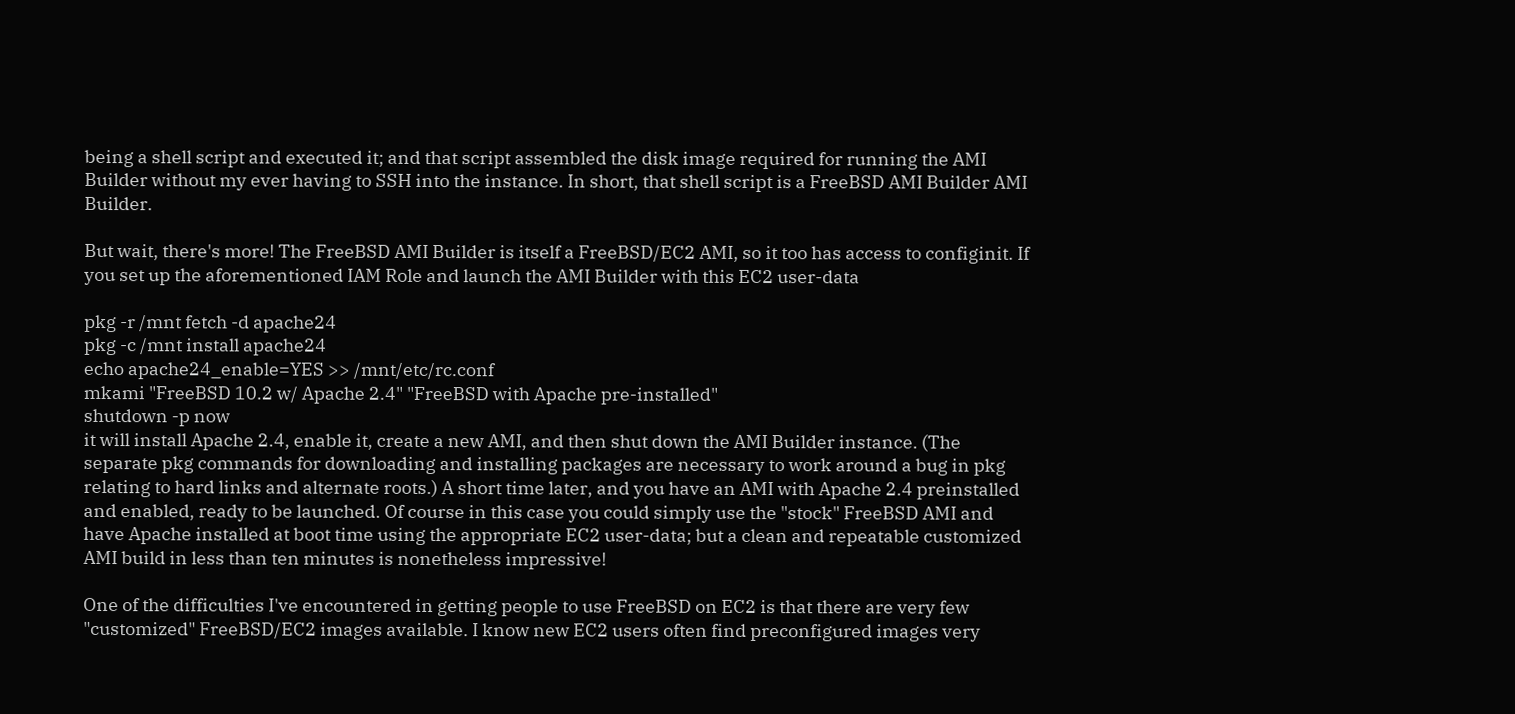being a shell script and executed it; and that script assembled the disk image required for running the AMI Builder without my ever having to SSH into the instance. In short, that shell script is a FreeBSD AMI Builder AMI Builder.

But wait, there's more! The FreeBSD AMI Builder is itself a FreeBSD/EC2 AMI, so it too has access to configinit. If you set up the aforementioned IAM Role and launch the AMI Builder with this EC2 user-data

pkg -r /mnt fetch -d apache24
pkg -c /mnt install apache24
echo apache24_enable=YES >> /mnt/etc/rc.conf
mkami "FreeBSD 10.2 w/ Apache 2.4" "FreeBSD with Apache pre-installed"
shutdown -p now
it will install Apache 2.4, enable it, create a new AMI, and then shut down the AMI Builder instance. (The separate pkg commands for downloading and installing packages are necessary to work around a bug in pkg relating to hard links and alternate roots.) A short time later, and you have an AMI with Apache 2.4 preinstalled and enabled, ready to be launched. Of course in this case you could simply use the "stock" FreeBSD AMI and have Apache installed at boot time using the appropriate EC2 user-data; but a clean and repeatable customized AMI build in less than ten minutes is nonetheless impressive!

One of the difficulties I've encountered in getting people to use FreeBSD on EC2 is that there are very few "customized" FreeBSD/EC2 images available. I know new EC2 users often find preconfigured images very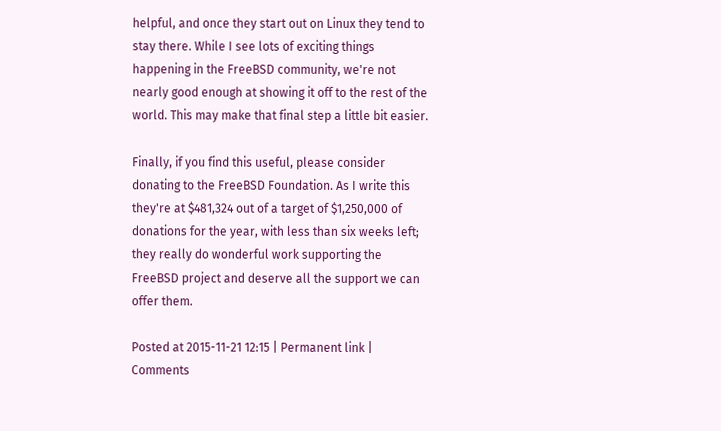helpful, and once they start out on Linux they tend to stay there. While I see lots of exciting things happening in the FreeBSD community, we're not nearly good enough at showing it off to the rest of the world. This may make that final step a little bit easier.

Finally, if you find this useful, please consider donating to the FreeBSD Foundation. As I write this they're at $481,324 out of a target of $1,250,000 of donations for the year, with less than six weeks left; they really do wonderful work supporting the FreeBSD project and deserve all the support we can offer them.

Posted at 2015-11-21 12:15 | Permanent link | Comments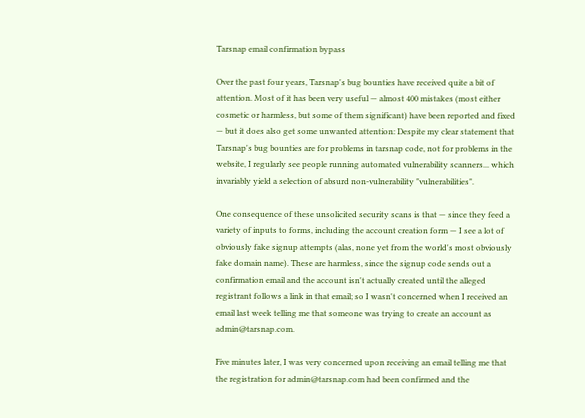Tarsnap email confirmation bypass

Over the past four years, Tarsnap's bug bounties have received quite a bit of attention. Most of it has been very useful — almost 400 mistakes (most either cosmetic or harmless, but some of them significant) have been reported and fixed — but it does also get some unwanted attention: Despite my clear statement that Tarsnap's bug bounties are for problems in tarsnap code, not for problems in the website, I regularly see people running automated vulnerability scanners... which invariably yield a selection of absurd non-vulnerability "vulnerabilities".

One consequence of these unsolicited security scans is that — since they feed a variety of inputs to forms, including the account creation form — I see a lot of obviously fake signup attempts (alas, none yet from the world's most obviously fake domain name). These are harmless, since the signup code sends out a confirmation email and the account isn't actually created until the alleged registrant follows a link in that email; so I wasn't concerned when I received an email last week telling me that someone was trying to create an account as admin@tarsnap.com.

Five minutes later, I was very concerned upon receiving an email telling me that the registration for admin@tarsnap.com had been confirmed and the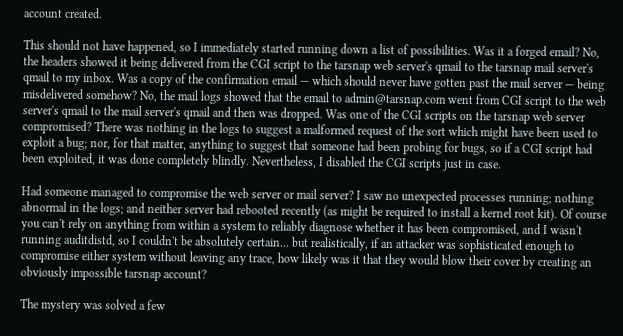account created.

This should not have happened, so I immediately started running down a list of possibilities. Was it a forged email? No, the headers showed it being delivered from the CGI script to the tarsnap web server's qmail to the tarsnap mail server's qmail to my inbox. Was a copy of the confirmation email — which should never have gotten past the mail server — being misdelivered somehow? No, the mail logs showed that the email to admin@tarsnap.com went from CGI script to the web server's qmail to the mail server's qmail and then was dropped. Was one of the CGI scripts on the tarsnap web server compromised? There was nothing in the logs to suggest a malformed request of the sort which might have been used to exploit a bug; nor, for that matter, anything to suggest that someone had been probing for bugs, so if a CGI script had been exploited, it was done completely blindly. Nevertheless, I disabled the CGI scripts just in case.

Had someone managed to compromise the web server or mail server? I saw no unexpected processes running; nothing abnormal in the logs; and neither server had rebooted recently (as might be required to install a kernel root kit). Of course you can't rely on anything from within a system to reliably diagnose whether it has been compromised, and I wasn't running auditdistd, so I couldn't be absolutely certain... but realistically, if an attacker was sophisticated enough to compromise either system without leaving any trace, how likely was it that they would blow their cover by creating an obviously impossible tarsnap account?

The mystery was solved a few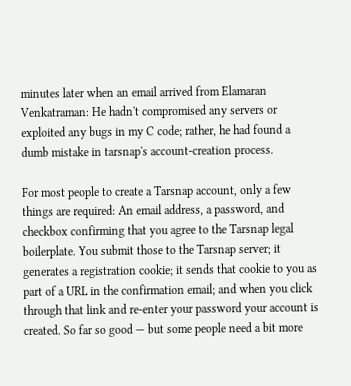minutes later when an email arrived from Elamaran Venkatraman: He hadn't compromised any servers or exploited any bugs in my C code; rather, he had found a dumb mistake in tarsnap's account-creation process.

For most people to create a Tarsnap account, only a few things are required: An email address, a password, and checkbox confirming that you agree to the Tarsnap legal boilerplate. You submit those to the Tarsnap server; it generates a registration cookie; it sends that cookie to you as part of a URL in the confirmation email; and when you click through that link and re-enter your password your account is created. So far so good — but some people need a bit more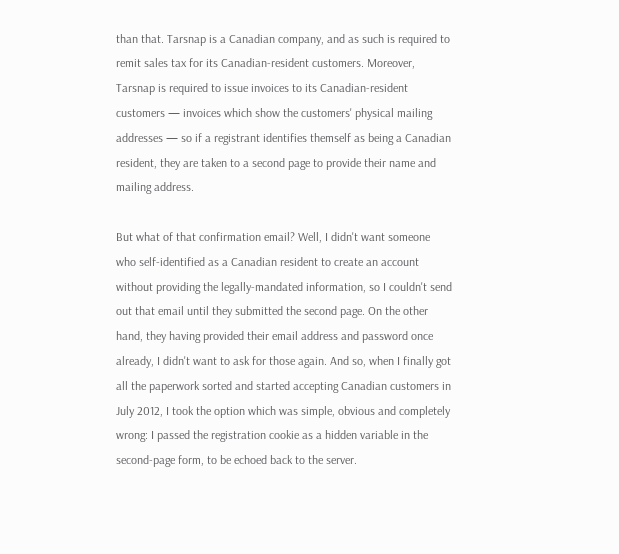than that. Tarsnap is a Canadian company, and as such is required to remit sales tax for its Canadian-resident customers. Moreover, Tarsnap is required to issue invoices to its Canadian-resident customers — invoices which show the customers' physical mailing addresses — so if a registrant identifies themself as being a Canadian resident, they are taken to a second page to provide their name and mailing address.

But what of that confirmation email? Well, I didn't want someone who self-identified as a Canadian resident to create an account without providing the legally-mandated information, so I couldn't send out that email until they submitted the second page. On the other hand, they having provided their email address and password once already, I didn't want to ask for those again. And so, when I finally got all the paperwork sorted and started accepting Canadian customers in July 2012, I took the option which was simple, obvious and completely wrong: I passed the registration cookie as a hidden variable in the second-page form, to be echoed back to the server.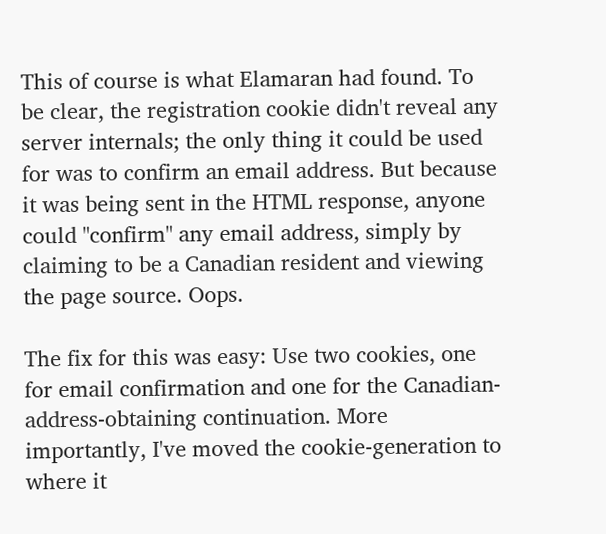This of course is what Elamaran had found. To be clear, the registration cookie didn't reveal any server internals; the only thing it could be used for was to confirm an email address. But because it was being sent in the HTML response, anyone could "confirm" any email address, simply by claiming to be a Canadian resident and viewing the page source. Oops.

The fix for this was easy: Use two cookies, one for email confirmation and one for the Canadian-address-obtaining continuation. More importantly, I've moved the cookie-generation to where it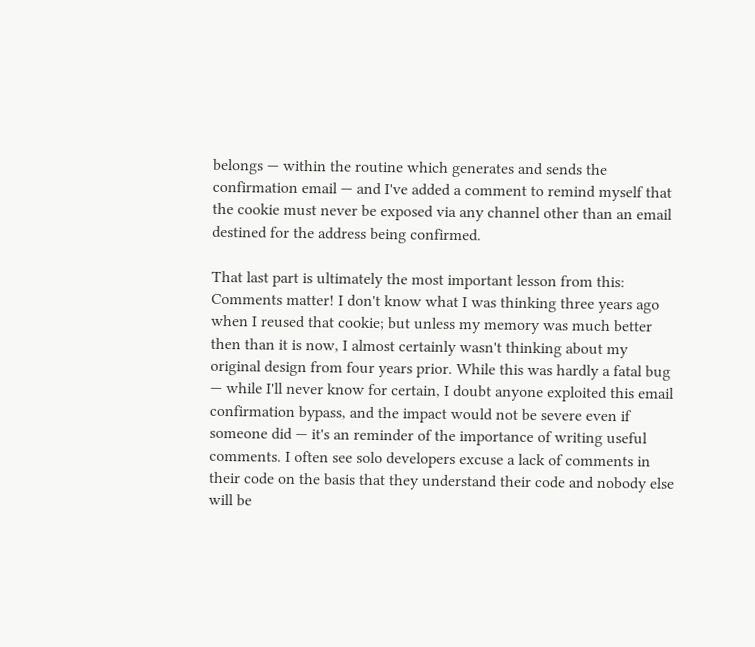belongs — within the routine which generates and sends the confirmation email — and I've added a comment to remind myself that the cookie must never be exposed via any channel other than an email destined for the address being confirmed.

That last part is ultimately the most important lesson from this: Comments matter! I don't know what I was thinking three years ago when I reused that cookie; but unless my memory was much better then than it is now, I almost certainly wasn't thinking about my original design from four years prior. While this was hardly a fatal bug — while I'll never know for certain, I doubt anyone exploited this email confirmation bypass, and the impact would not be severe even if someone did — it's an reminder of the importance of writing useful comments. I often see solo developers excuse a lack of comments in their code on the basis that they understand their code and nobody else will be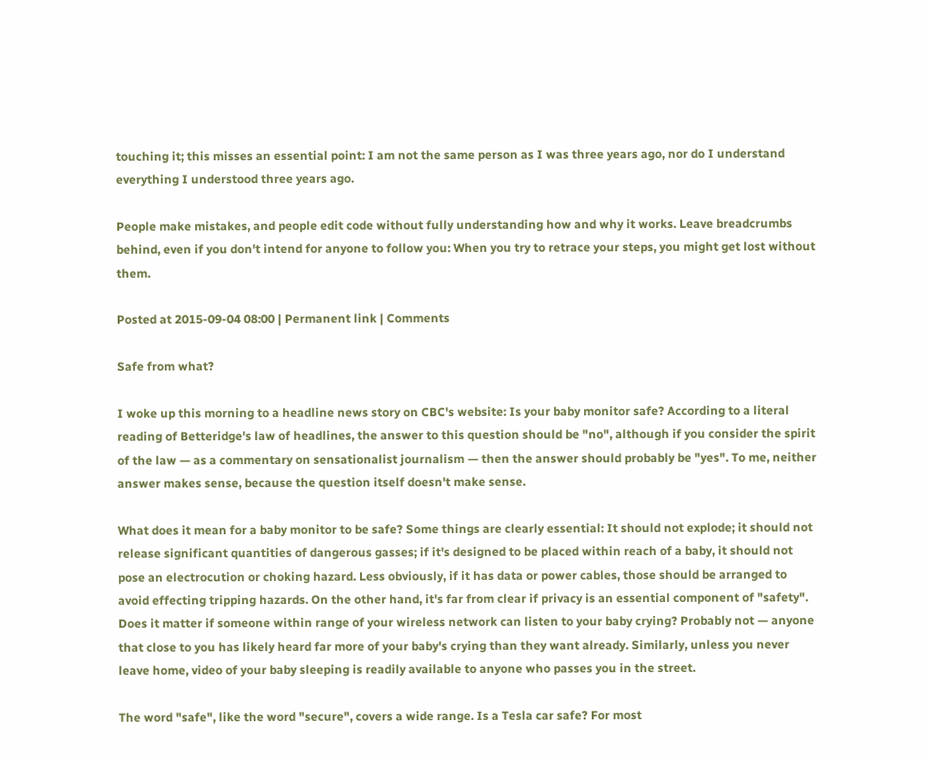touching it; this misses an essential point: I am not the same person as I was three years ago, nor do I understand everything I understood three years ago.

People make mistakes, and people edit code without fully understanding how and why it works. Leave breadcrumbs behind, even if you don't intend for anyone to follow you: When you try to retrace your steps, you might get lost without them.

Posted at 2015-09-04 08:00 | Permanent link | Comments

Safe from what?

I woke up this morning to a headline news story on CBC's website: Is your baby monitor safe? According to a literal reading of Betteridge's law of headlines, the answer to this question should be "no", although if you consider the spirit of the law — as a commentary on sensationalist journalism — then the answer should probably be "yes". To me, neither answer makes sense, because the question itself doesn't make sense.

What does it mean for a baby monitor to be safe? Some things are clearly essential: It should not explode; it should not release significant quantities of dangerous gasses; if it's designed to be placed within reach of a baby, it should not pose an electrocution or choking hazard. Less obviously, if it has data or power cables, those should be arranged to avoid effecting tripping hazards. On the other hand, it's far from clear if privacy is an essential component of "safety". Does it matter if someone within range of your wireless network can listen to your baby crying? Probably not — anyone that close to you has likely heard far more of your baby's crying than they want already. Similarly, unless you never leave home, video of your baby sleeping is readily available to anyone who passes you in the street.

The word "safe", like the word "secure", covers a wide range. Is a Tesla car safe? For most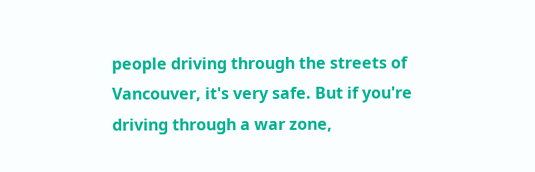people driving through the streets of Vancouver, it's very safe. But if you're driving through a war zone,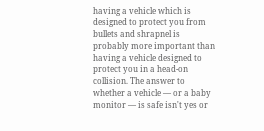having a vehicle which is designed to protect you from bullets and shrapnel is probably more important than having a vehicle designed to protect you in a head-on collision. The answer to whether a vehicle — or a baby monitor — is safe isn't yes or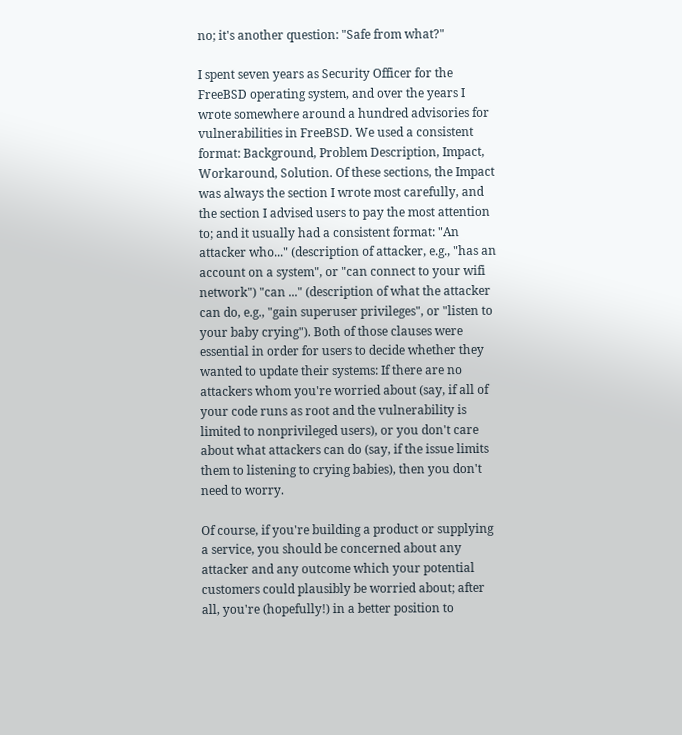no; it's another question: "Safe from what?"

I spent seven years as Security Officer for the FreeBSD operating system, and over the years I wrote somewhere around a hundred advisories for vulnerabilities in FreeBSD. We used a consistent format: Background, Problem Description, Impact, Workaround, Solution. Of these sections, the Impact was always the section I wrote most carefully, and the section I advised users to pay the most attention to; and it usually had a consistent format: "An attacker who..." (description of attacker, e.g., "has an account on a system", or "can connect to your wifi network") "can ..." (description of what the attacker can do, e.g., "gain superuser privileges", or "listen to your baby crying"). Both of those clauses were essential in order for users to decide whether they wanted to update their systems: If there are no attackers whom you're worried about (say, if all of your code runs as root and the vulnerability is limited to nonprivileged users), or you don't care about what attackers can do (say, if the issue limits them to listening to crying babies), then you don't need to worry.

Of course, if you're building a product or supplying a service, you should be concerned about any attacker and any outcome which your potential customers could plausibly be worried about; after all, you're (hopefully!) in a better position to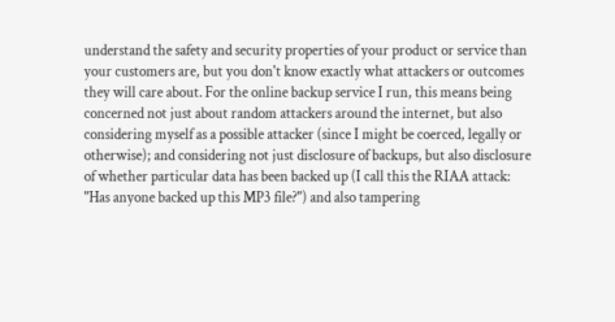understand the safety and security properties of your product or service than your customers are, but you don't know exactly what attackers or outcomes they will care about. For the online backup service I run, this means being concerned not just about random attackers around the internet, but also considering myself as a possible attacker (since I might be coerced, legally or otherwise); and considering not just disclosure of backups, but also disclosure of whether particular data has been backed up (I call this the RIAA attack: "Has anyone backed up this MP3 file?") and also tampering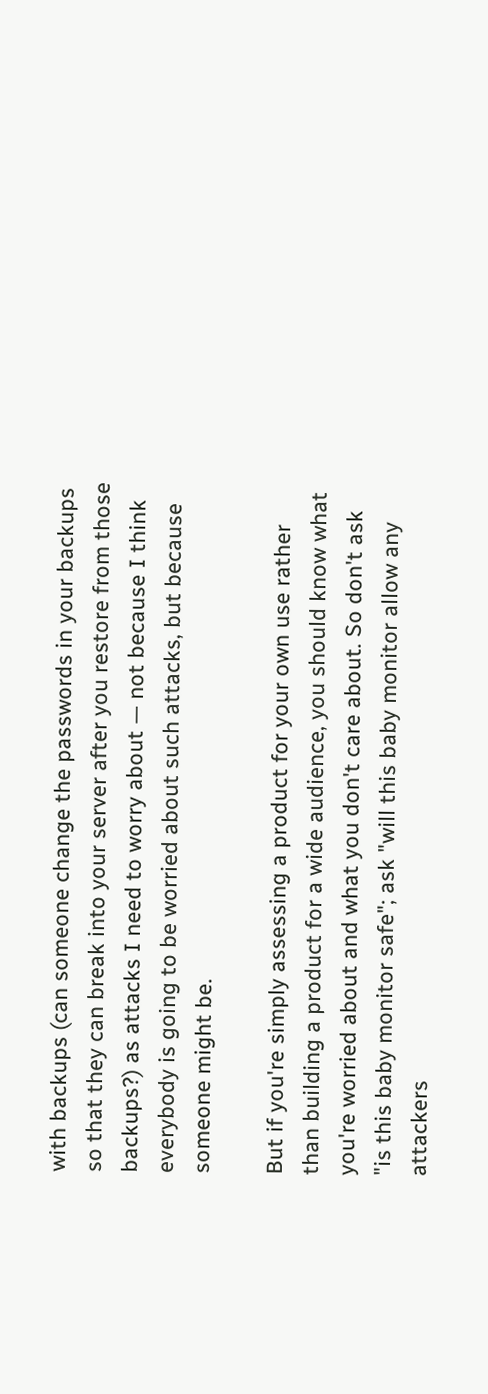with backups (can someone change the passwords in your backups so that they can break into your server after you restore from those backups?) as attacks I need to worry about — not because I think everybody is going to be worried about such attacks, but because someone might be.

But if you're simply assessing a product for your own use rather than building a product for a wide audience, you should know what you're worried about and what you don't care about. So don't ask "is this baby monitor safe"; ask "will this baby monitor allow any attackers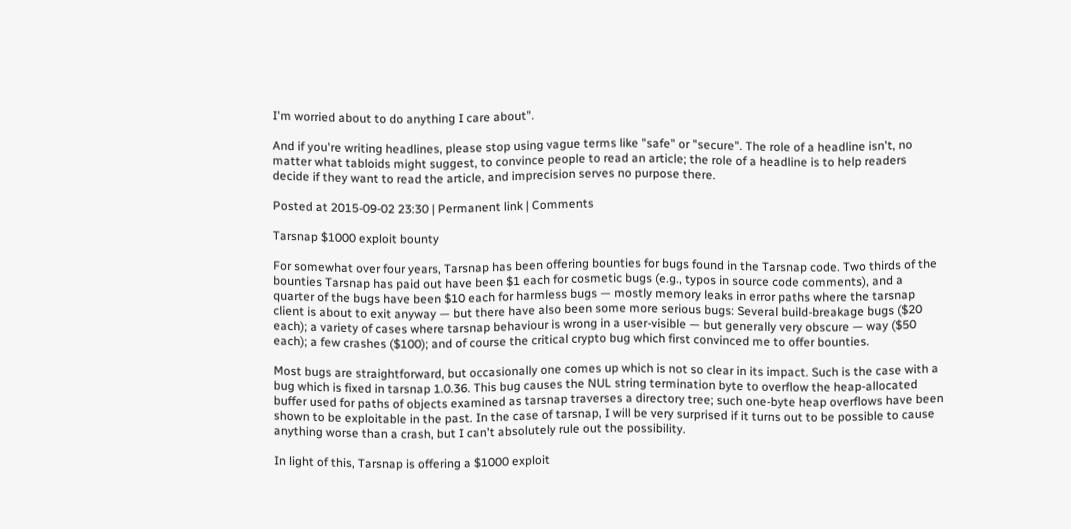I'm worried about to do anything I care about".

And if you're writing headlines, please stop using vague terms like "safe" or "secure". The role of a headline isn't, no matter what tabloids might suggest, to convince people to read an article; the role of a headline is to help readers decide if they want to read the article, and imprecision serves no purpose there.

Posted at 2015-09-02 23:30 | Permanent link | Comments

Tarsnap $1000 exploit bounty

For somewhat over four years, Tarsnap has been offering bounties for bugs found in the Tarsnap code. Two thirds of the bounties Tarsnap has paid out have been $1 each for cosmetic bugs (e.g., typos in source code comments), and a quarter of the bugs have been $10 each for harmless bugs — mostly memory leaks in error paths where the tarsnap client is about to exit anyway — but there have also been some more serious bugs: Several build-breakage bugs ($20 each); a variety of cases where tarsnap behaviour is wrong in a user-visible — but generally very obscure — way ($50 each); a few crashes ($100); and of course the critical crypto bug which first convinced me to offer bounties.

Most bugs are straightforward, but occasionally one comes up which is not so clear in its impact. Such is the case with a bug which is fixed in tarsnap 1.0.36. This bug causes the NUL string termination byte to overflow the heap-allocated buffer used for paths of objects examined as tarsnap traverses a directory tree; such one-byte heap overflows have been shown to be exploitable in the past. In the case of tarsnap, I will be very surprised if it turns out to be possible to cause anything worse than a crash, but I can't absolutely rule out the possibility.

In light of this, Tarsnap is offering a $1000 exploit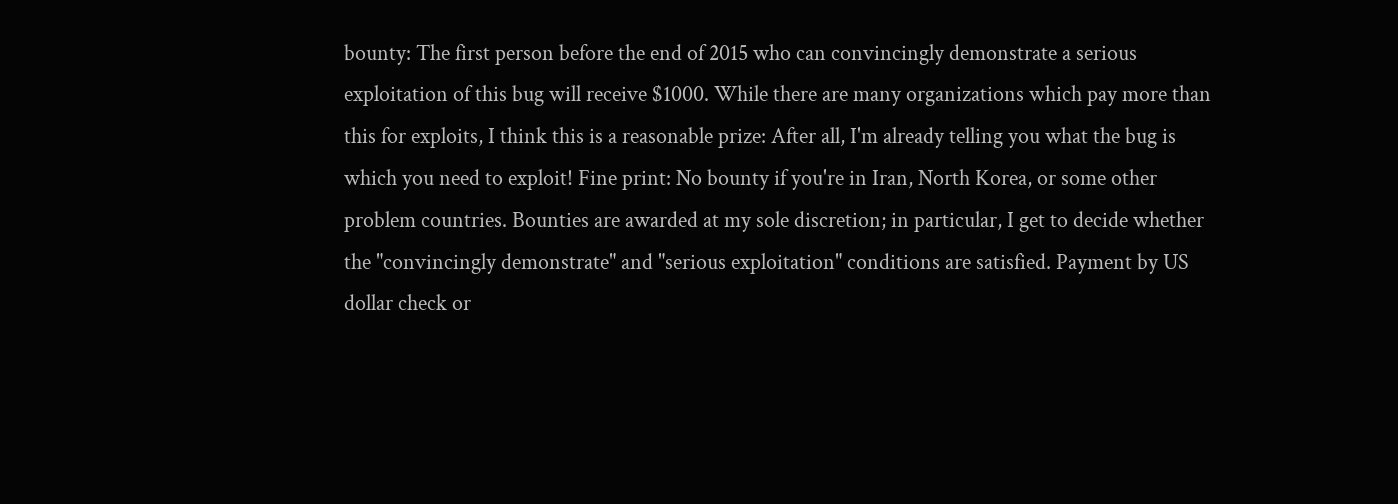bounty: The first person before the end of 2015 who can convincingly demonstrate a serious exploitation of this bug will receive $1000. While there are many organizations which pay more than this for exploits, I think this is a reasonable prize: After all, I'm already telling you what the bug is which you need to exploit! Fine print: No bounty if you're in Iran, North Korea, or some other problem countries. Bounties are awarded at my sole discretion; in particular, I get to decide whether the "convincingly demonstrate" and "serious exploitation" conditions are satisfied. Payment by US dollar check or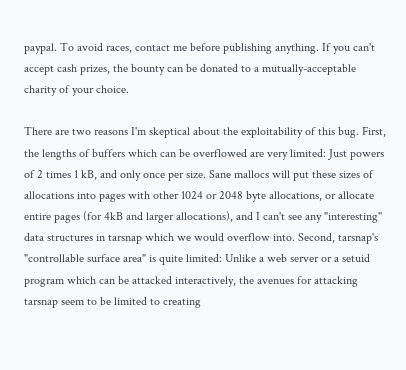paypal. To avoid races, contact me before publishing anything. If you can't accept cash prizes, the bounty can be donated to a mutually-acceptable charity of your choice.

There are two reasons I'm skeptical about the exploitability of this bug. First, the lengths of buffers which can be overflowed are very limited: Just powers of 2 times 1 kB, and only once per size. Sane mallocs will put these sizes of allocations into pages with other 1024 or 2048 byte allocations, or allocate entire pages (for 4kB and larger allocations), and I can't see any "interesting" data structures in tarsnap which we would overflow into. Second, tarsnap's "controllable surface area" is quite limited: Unlike a web server or a setuid program which can be attacked interactively, the avenues for attacking tarsnap seem to be limited to creating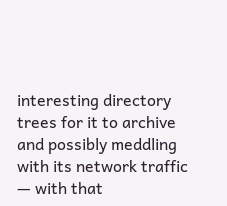interesting directory trees for it to archive and possibly meddling with its network traffic — with that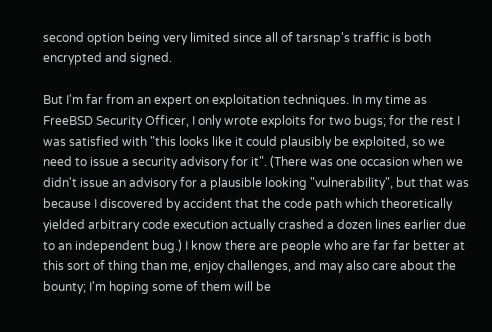second option being very limited since all of tarsnap's traffic is both encrypted and signed.

But I'm far from an expert on exploitation techniques. In my time as FreeBSD Security Officer, I only wrote exploits for two bugs; for the rest I was satisfied with "this looks like it could plausibly be exploited, so we need to issue a security advisory for it". (There was one occasion when we didn't issue an advisory for a plausible looking "vulnerability", but that was because I discovered by accident that the code path which theoretically yielded arbitrary code execution actually crashed a dozen lines earlier due to an independent bug.) I know there are people who are far far better at this sort of thing than me, enjoy challenges, and may also care about the bounty; I'm hoping some of them will be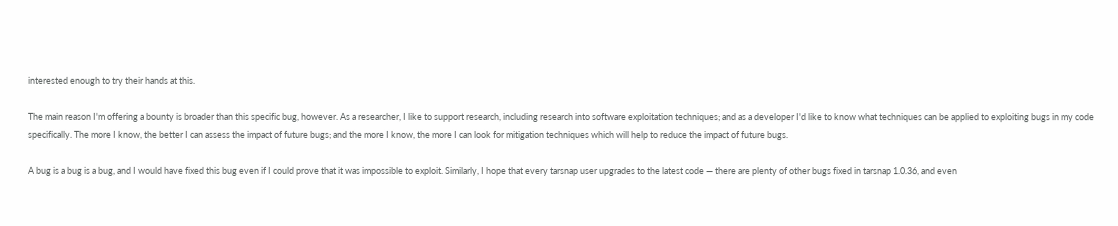interested enough to try their hands at this.

The main reason I'm offering a bounty is broader than this specific bug, however. As a researcher, I like to support research, including research into software exploitation techniques; and as a developer I'd like to know what techniques can be applied to exploiting bugs in my code specifically. The more I know, the better I can assess the impact of future bugs; and the more I know, the more I can look for mitigation techniques which will help to reduce the impact of future bugs.

A bug is a bug is a bug, and I would have fixed this bug even if I could prove that it was impossible to exploit. Similarly, I hope that every tarsnap user upgrades to the latest code — there are plenty of other bugs fixed in tarsnap 1.0.36, and even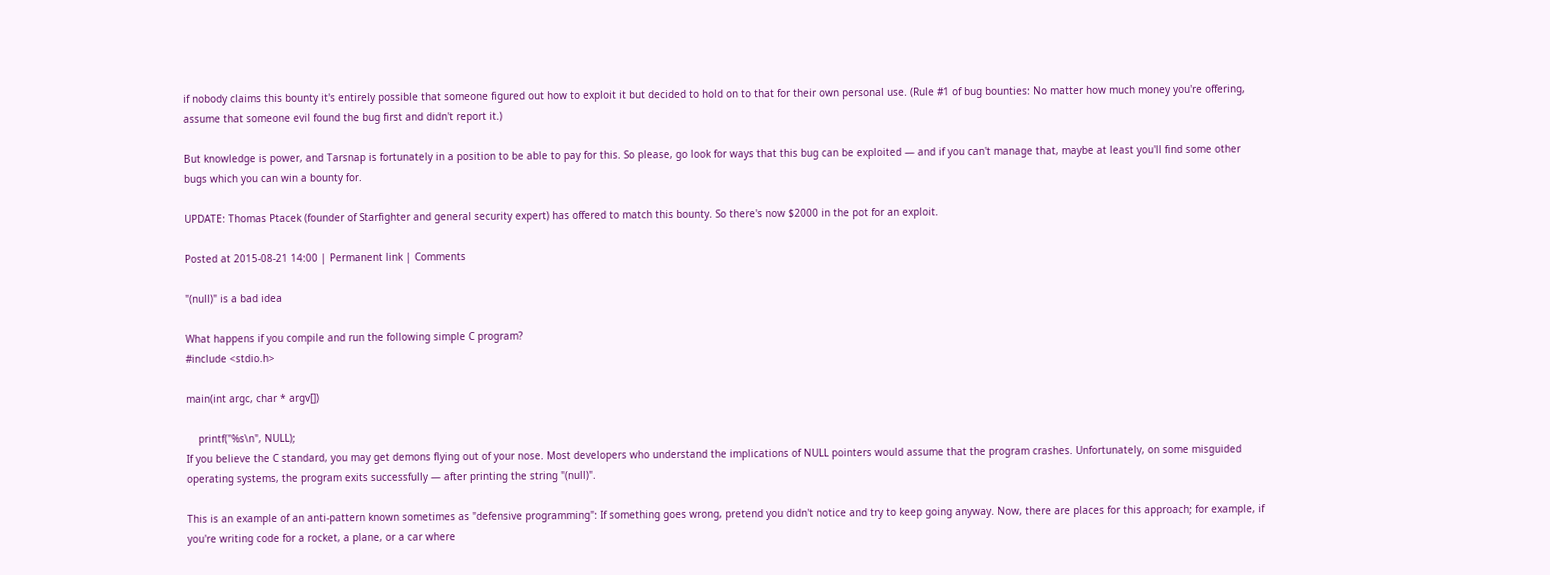if nobody claims this bounty it's entirely possible that someone figured out how to exploit it but decided to hold on to that for their own personal use. (Rule #1 of bug bounties: No matter how much money you're offering, assume that someone evil found the bug first and didn't report it.)

But knowledge is power, and Tarsnap is fortunately in a position to be able to pay for this. So please, go look for ways that this bug can be exploited — and if you can't manage that, maybe at least you'll find some other bugs which you can win a bounty for.

UPDATE: Thomas Ptacek (founder of Starfighter and general security expert) has offered to match this bounty. So there's now $2000 in the pot for an exploit.

Posted at 2015-08-21 14:00 | Permanent link | Comments

"(null)" is a bad idea

What happens if you compile and run the following simple C program?
#include <stdio.h>

main(int argc, char * argv[])

    printf("%s\n", NULL);
If you believe the C standard, you may get demons flying out of your nose. Most developers who understand the implications of NULL pointers would assume that the program crashes. Unfortunately, on some misguided operating systems, the program exits successfully — after printing the string "(null)".

This is an example of an anti-pattern known sometimes as "defensive programming": If something goes wrong, pretend you didn't notice and try to keep going anyway. Now, there are places for this approach; for example, if you're writing code for a rocket, a plane, or a car where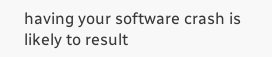having your software crash is likely to result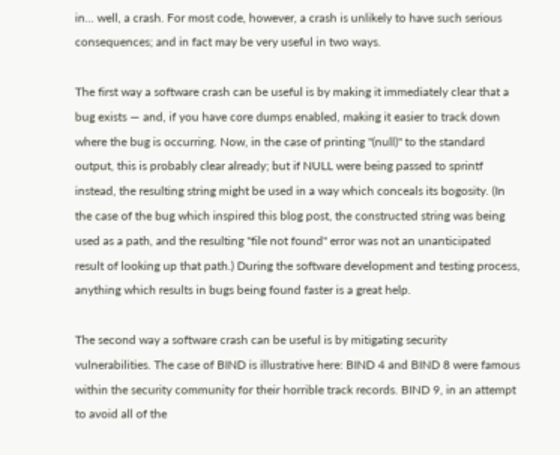in... well, a crash. For most code, however, a crash is unlikely to have such serious consequences; and in fact may be very useful in two ways.

The first way a software crash can be useful is by making it immediately clear that a bug exists — and, if you have core dumps enabled, making it easier to track down where the bug is occurring. Now, in the case of printing "(null)" to the standard output, this is probably clear already; but if NULL were being passed to sprintf instead, the resulting string might be used in a way which conceals its bogosity. (In the case of the bug which inspired this blog post, the constructed string was being used as a path, and the resulting "file not found" error was not an unanticipated result of looking up that path.) During the software development and testing process, anything which results in bugs being found faster is a great help.

The second way a software crash can be useful is by mitigating security vulnerabilities. The case of BIND is illustrative here: BIND 4 and BIND 8 were famous within the security community for their horrible track records. BIND 9, in an attempt to avoid all of the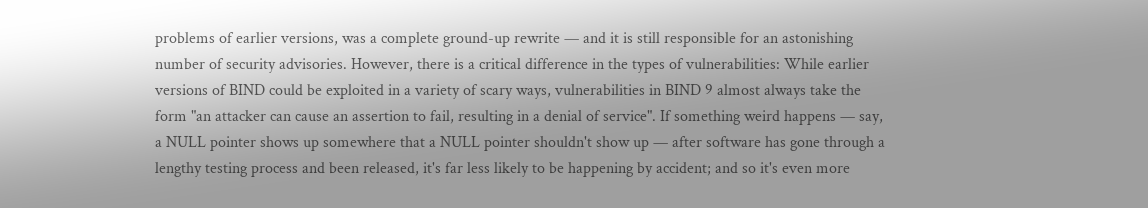problems of earlier versions, was a complete ground-up rewrite — and it is still responsible for an astonishing number of security advisories. However, there is a critical difference in the types of vulnerabilities: While earlier versions of BIND could be exploited in a variety of scary ways, vulnerabilities in BIND 9 almost always take the form "an attacker can cause an assertion to fail, resulting in a denial of service". If something weird happens — say, a NULL pointer shows up somewhere that a NULL pointer shouldn't show up — after software has gone through a lengthy testing process and been released, it's far less likely to be happening by accident; and so it's even more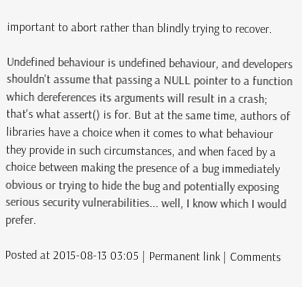important to abort rather than blindly trying to recover.

Undefined behaviour is undefined behaviour, and developers shouldn't assume that passing a NULL pointer to a function which dereferences its arguments will result in a crash; that's what assert() is for. But at the same time, authors of libraries have a choice when it comes to what behaviour they provide in such circumstances, and when faced by a choice between making the presence of a bug immediately obvious or trying to hide the bug and potentially exposing serious security vulnerabilities... well, I know which I would prefer.

Posted at 2015-08-13 03:05 | Permanent link | Comments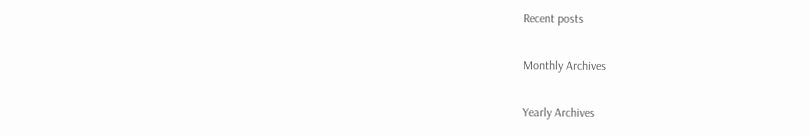Recent posts

Monthly Archives

Yearly Archives